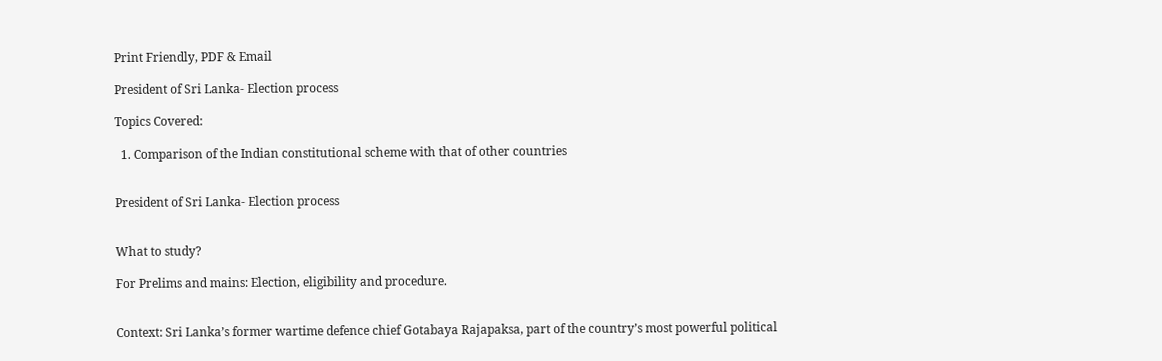Print Friendly, PDF & Email

President of Sri Lanka- Election process

Topics Covered:

  1. Comparison of the Indian constitutional scheme with that of other countries


President of Sri Lanka- Election process


What to study?

For Prelims and mains: Election, eligibility and procedure.


Context: Sri Lanka’s former wartime defence chief Gotabaya Rajapaksa, part of the country’s most powerful political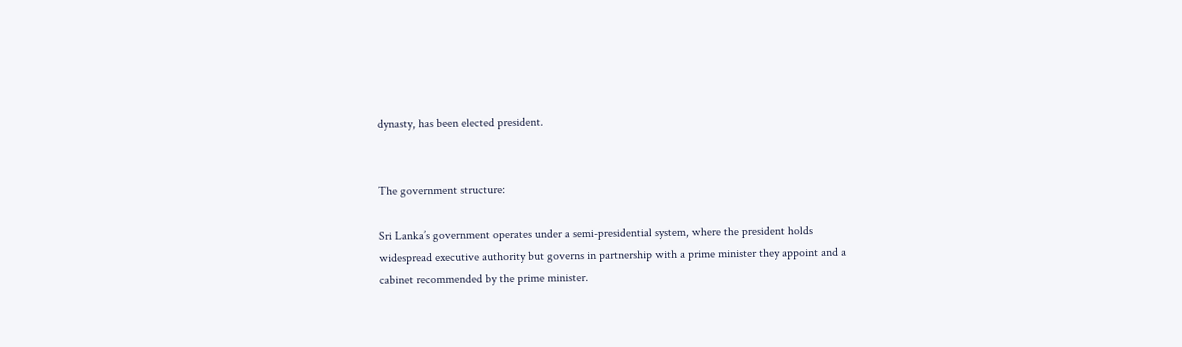dynasty, has been elected president.


The government structure:

Sri Lanka’s government operates under a semi-presidential system, where the president holds widespread executive authority but governs in partnership with a prime minister they appoint and a cabinet recommended by the prime minister.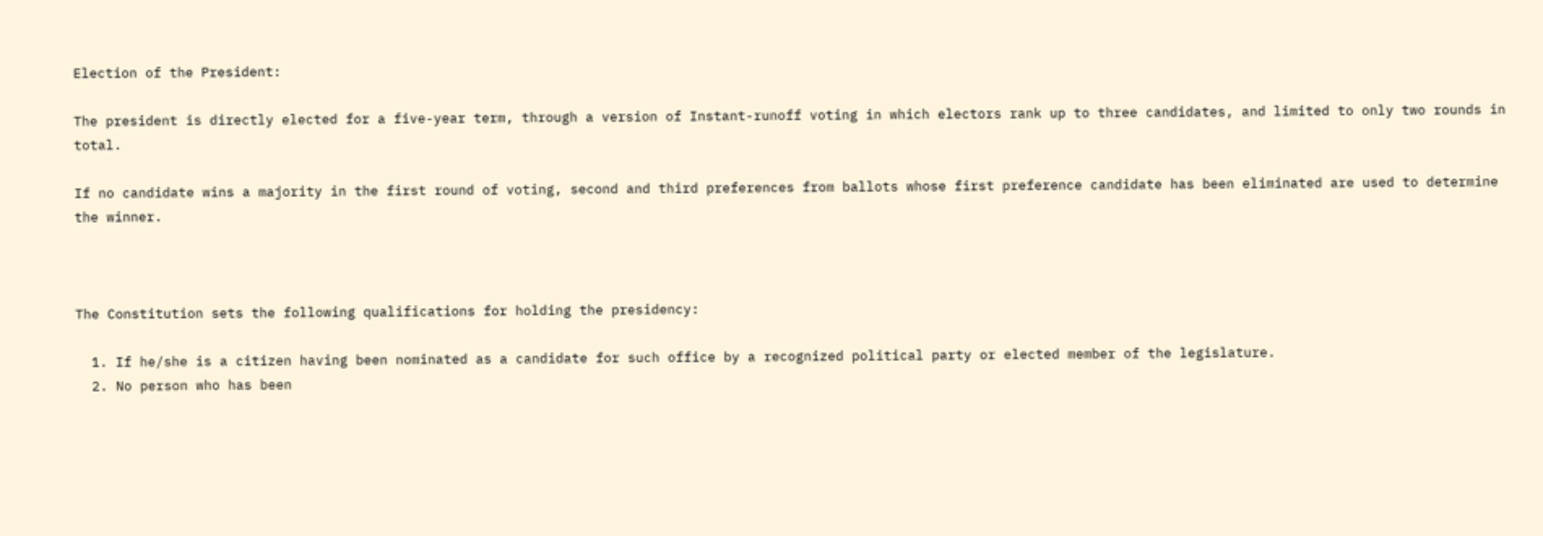Election of the President:

The president is directly elected for a five-year term, through a version of Instant-runoff voting in which electors rank up to three candidates, and limited to only two rounds in total.

If no candidate wins a majority in the first round of voting, second and third preferences from ballots whose first preference candidate has been eliminated are used to determine the winner.



The Constitution sets the following qualifications for holding the presidency:

  1. If he/she is a citizen having been nominated as a candidate for such office by a recognized political party or elected member of the legislature.
  2. No person who has been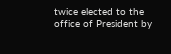twice elected to the office of President by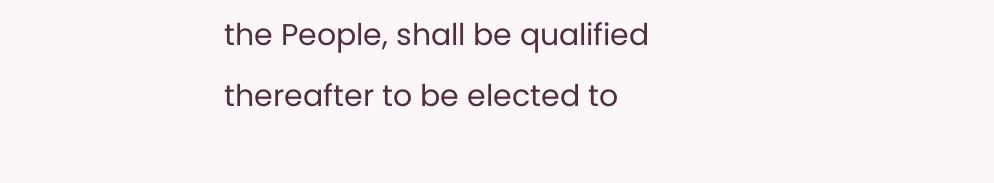the People, shall be qualified thereafter to be elected to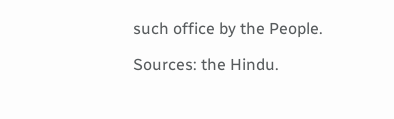such office by the People.

Sources: the Hindu.